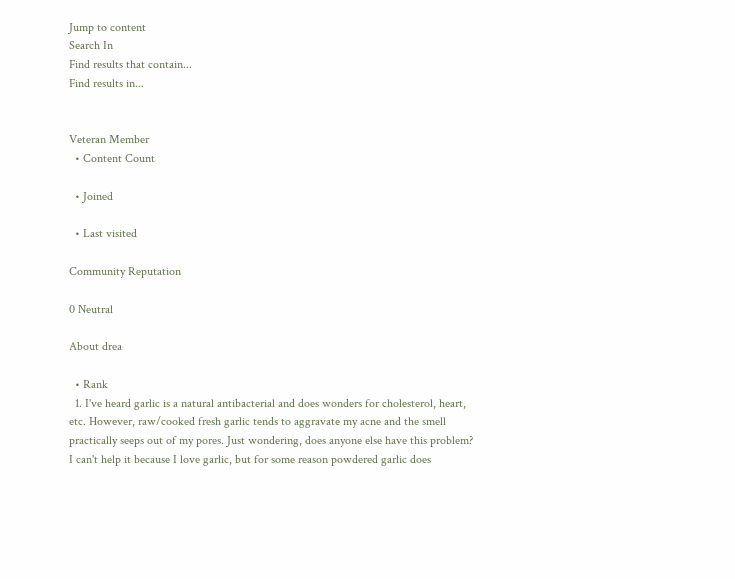Jump to content
Search In
Find results that contain...
Find results in...


Veteran Member
  • Content Count

  • Joined

  • Last visited

Community Reputation

0 Neutral

About drea

  • Rank
  1. I've heard garlic is a natural antibacterial and does wonders for cholesterol, heart, etc. However, raw/cooked fresh garlic tends to aggravate my acne and the smell practically seeps out of my pores. Just wondering, does anyone else have this problem? I can't help it because I love garlic, but for some reason powdered garlic does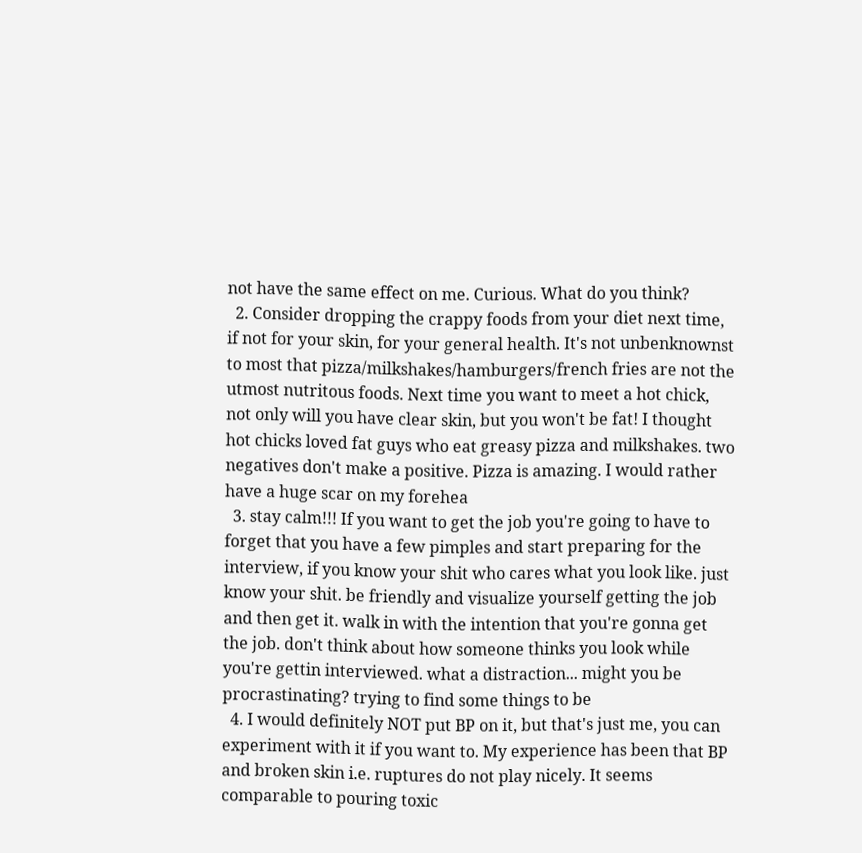not have the same effect on me. Curious. What do you think?
  2. Consider dropping the crappy foods from your diet next time, if not for your skin, for your general health. It's not unbenknownst to most that pizza/milkshakes/hamburgers/french fries are not the utmost nutritous foods. Next time you want to meet a hot chick, not only will you have clear skin, but you won't be fat! I thought hot chicks loved fat guys who eat greasy pizza and milkshakes. two negatives don't make a positive. Pizza is amazing. I would rather have a huge scar on my forehea
  3. stay calm!!! If you want to get the job you're going to have to forget that you have a few pimples and start preparing for the interview, if you know your shit who cares what you look like. just know your shit. be friendly and visualize yourself getting the job and then get it. walk in with the intention that you're gonna get the job. don't think about how someone thinks you look while you're gettin interviewed. what a distraction... might you be procrastinating? trying to find some things to be
  4. I would definitely NOT put BP on it, but that's just me, you can experiment with it if you want to. My experience has been that BP and broken skin i.e. ruptures do not play nicely. It seems comparable to pouring toxic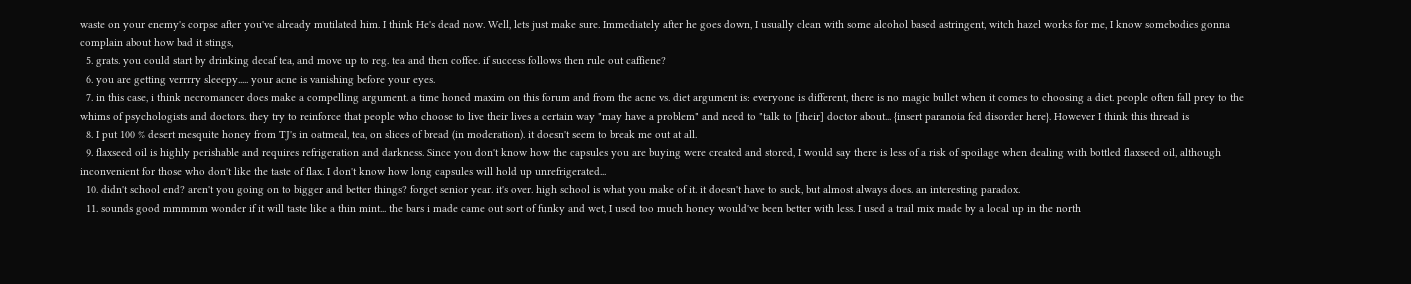waste on your enemy's corpse after you've already mutilated him. I think He's dead now. Well, lets just make sure. Immediately after he goes down, I usually clean with some alcohol based astringent, witch hazel works for me, I know somebodies gonna complain about how bad it stings,
  5. grats. you could start by drinking decaf tea, and move up to reg. tea and then coffee. if success follows then rule out caffiene?
  6. you are getting verrrry sleeepy..... your acne is vanishing before your eyes.
  7. in this case, i think necromancer does make a compelling argument. a time honed maxim on this forum and from the acne vs. diet argument is: everyone is different, there is no magic bullet when it comes to choosing a diet. people often fall prey to the whims of psychologists and doctors. they try to reinforce that people who choose to live their lives a certain way "may have a problem" and need to "talk to [their] doctor about... {insert paranoia fed disorder here}. However I think this thread is
  8. I put 100 % desert mesquite honey from TJ's in oatmeal, tea, on slices of bread (in moderation). it doesn't seem to break me out at all.
  9. flaxseed oil is highly perishable and requires refrigeration and darkness. Since you don't know how the capsules you are buying were created and stored, I would say there is less of a risk of spoilage when dealing with bottled flaxseed oil, although inconvenient for those who don't like the taste of flax. I don't know how long capsules will hold up unrefrigerated...
  10. didn't school end? aren't you going on to bigger and better things? forget senior year. it's over. high school is what you make of it. it doesn't have to suck, but almost always does. an interesting paradox.
  11. sounds good mmmmm wonder if it will taste like a thin mint... the bars i made came out sort of funky and wet, I used too much honey would've been better with less. I used a trail mix made by a local up in the north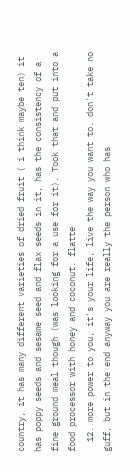country, it has many different varieties of dried fruit ( i think maybe ten) it has poppy seeds and sesame seed and flax seeds in it, has the consistency of a fine ground meal though (was looking for a use for it). Took that and put into a food processor with honey and coconut. flatte
  12. more power to you, it's your life, live the way you want to. don't take no guff, but in the end anyway you are really the person who has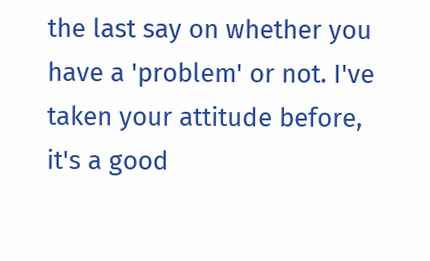the last say on whether you have a 'problem' or not. I've taken your attitude before, it's a good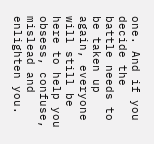one. And if you decide the battle needs to be taken up again, everyone will still be here to help you obsess, confuse, mislead and enlighten you.